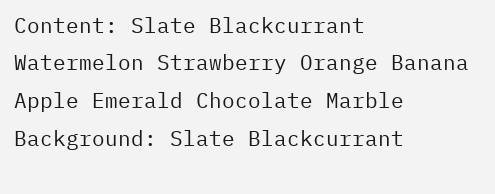Content: Slate Blackcurrant Watermelon Strawberry Orange Banana Apple Emerald Chocolate Marble
Background: Slate Blackcurrant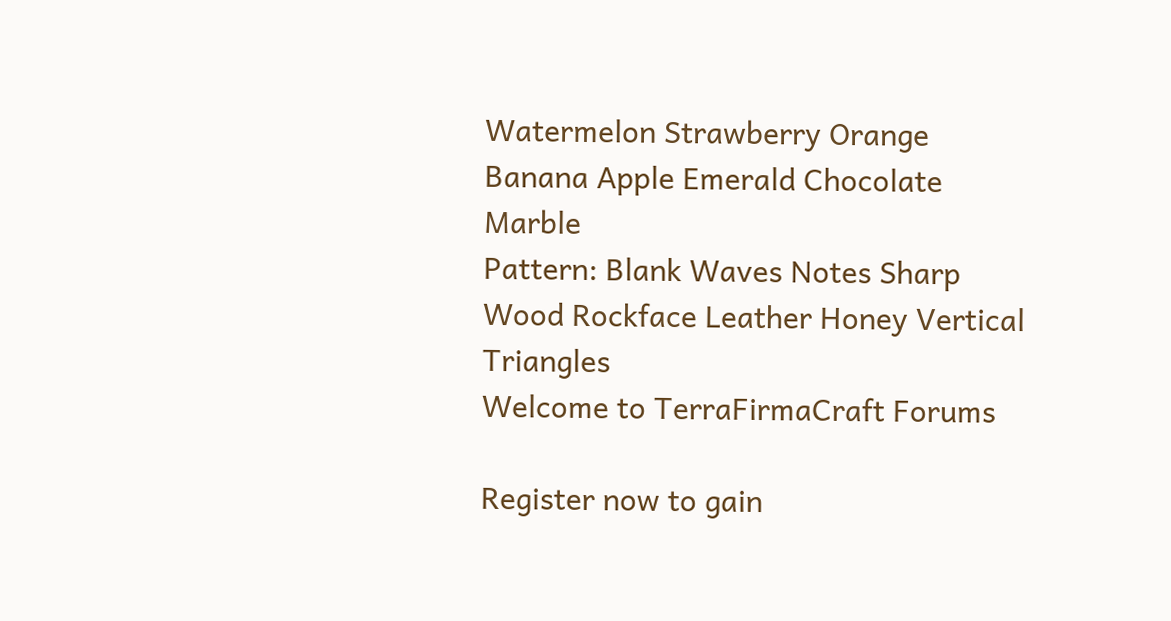Watermelon Strawberry Orange Banana Apple Emerald Chocolate Marble
Pattern: Blank Waves Notes Sharp Wood Rockface Leather Honey Vertical Triangles
Welcome to TerraFirmaCraft Forums

Register now to gain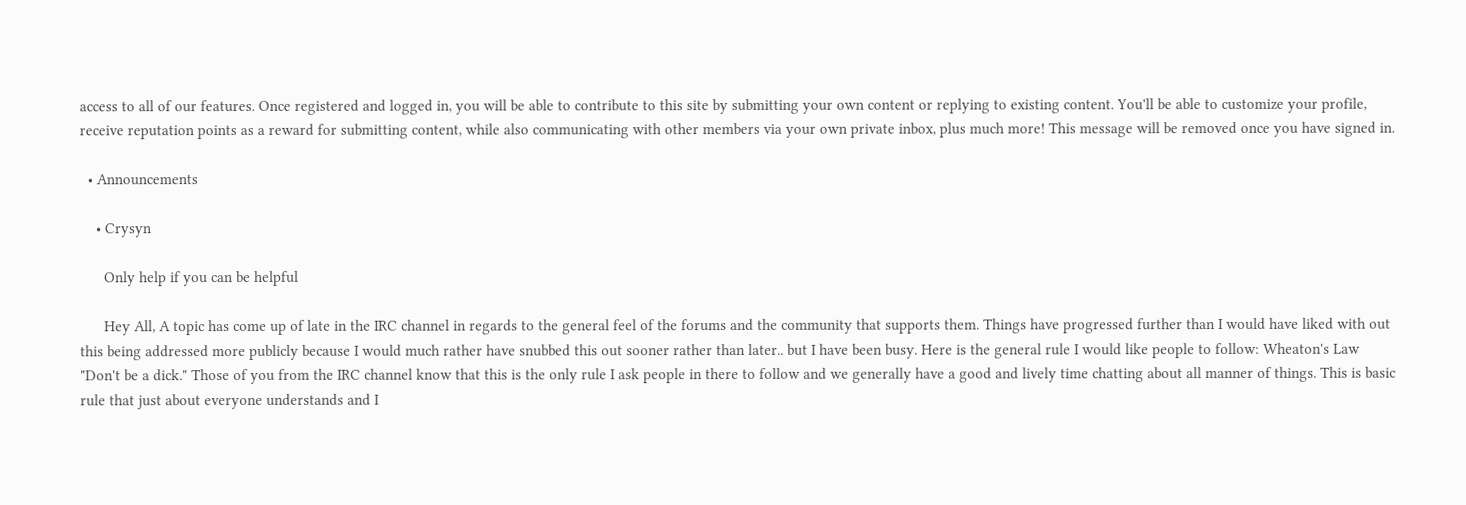access to all of our features. Once registered and logged in, you will be able to contribute to this site by submitting your own content or replying to existing content. You'll be able to customize your profile, receive reputation points as a reward for submitting content, while also communicating with other members via your own private inbox, plus much more! This message will be removed once you have signed in.

  • Announcements

    • Crysyn

      Only help if you can be helpful

      Hey All, A topic has come up of late in the IRC channel in regards to the general feel of the forums and the community that supports them. Things have progressed further than I would have liked with out this being addressed more publicly because I would much rather have snubbed this out sooner rather than later.. but I have been busy. Here is the general rule I would like people to follow: Wheaton's Law "Don't be a dick." Those of you from the IRC channel know that this is the only rule I ask people in there to follow and we generally have a good and lively time chatting about all manner of things. This is basic rule that just about everyone understands and I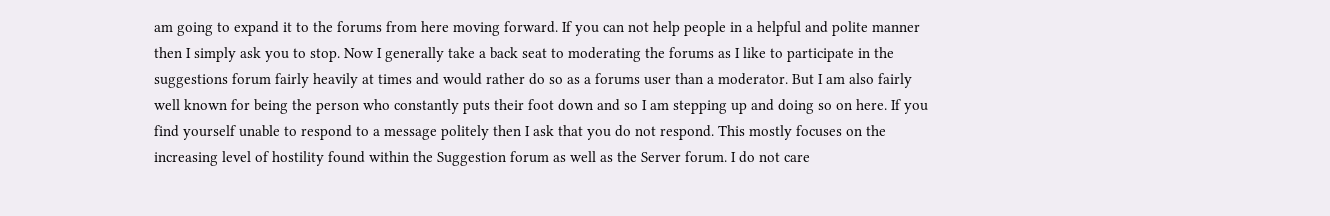am going to expand it to the forums from here moving forward. If you can not help people in a helpful and polite manner then I simply ask you to stop. Now I generally take a back seat to moderating the forums as I like to participate in the suggestions forum fairly heavily at times and would rather do so as a forums user than a moderator. But I am also fairly well known for being the person who constantly puts their foot down and so I am stepping up and doing so on here. If you find yourself unable to respond to a message politely then I ask that you do not respond. This mostly focuses on the increasing level of hostility found within the Suggestion forum as well as the Server forum. I do not care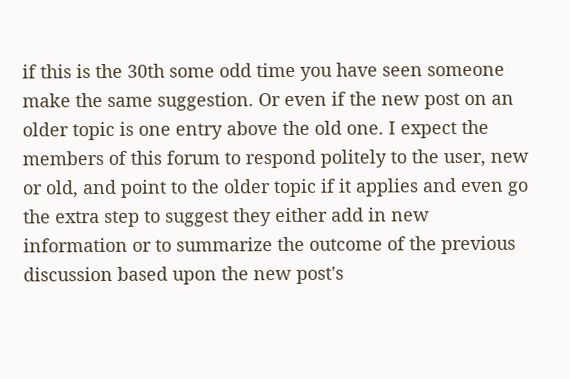if this is the 30th some odd time you have seen someone make the same suggestion. Or even if the new post on an older topic is one entry above the old one. I expect the members of this forum to respond politely to the user, new or old, and point to the older topic if it applies and even go the extra step to suggest they either add in new information or to summarize the outcome of the previous discussion based upon the new post's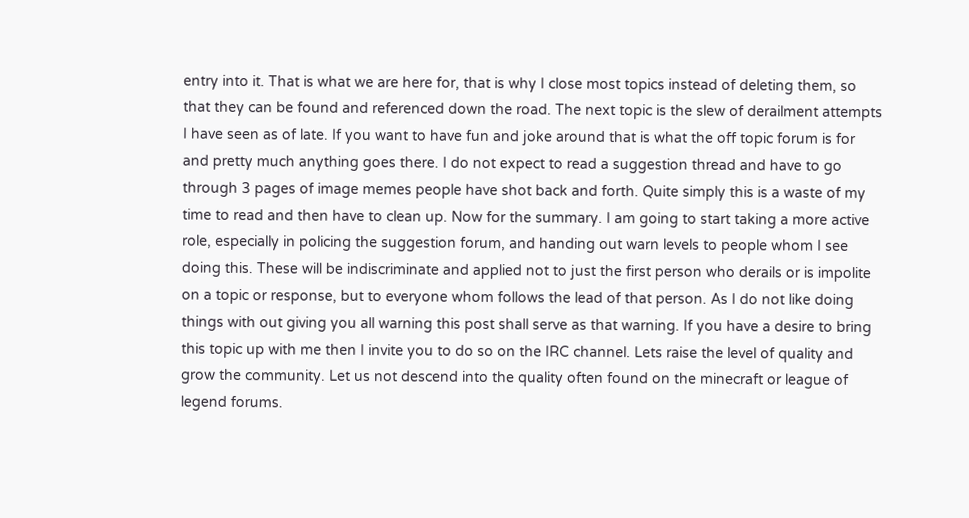entry into it. That is what we are here for, that is why I close most topics instead of deleting them, so that they can be found and referenced down the road. The next topic is the slew of derailment attempts I have seen as of late. If you want to have fun and joke around that is what the off topic forum is for and pretty much anything goes there. I do not expect to read a suggestion thread and have to go through 3 pages of image memes people have shot back and forth. Quite simply this is a waste of my time to read and then have to clean up. Now for the summary. I am going to start taking a more active role, especially in policing the suggestion forum, and handing out warn levels to people whom I see doing this. These will be indiscriminate and applied not to just the first person who derails or is impolite on a topic or response, but to everyone whom follows the lead of that person. As I do not like doing things with out giving you all warning this post shall serve as that warning. If you have a desire to bring this topic up with me then I invite you to do so on the IRC channel. Lets raise the level of quality and grow the community. Let us not descend into the quality often found on the minecraft or league of legend forums.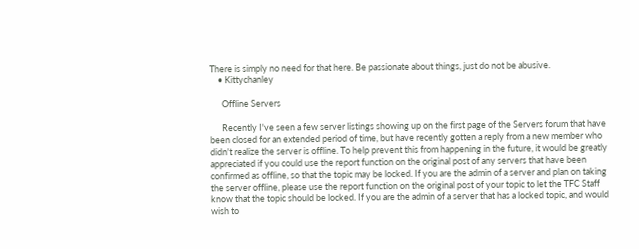There is simply no need for that here. Be passionate about things, just do not be abusive.
    • Kittychanley

      Offline Servers

      Recently I've seen a few server listings showing up on the first page of the Servers forum that have been closed for an extended period of time, but have recently gotten a reply from a new member who didn't realize the server is offline. To help prevent this from happening in the future, it would be greatly appreciated if you could use the report function on the original post of any servers that have been confirmed as offline, so that the topic may be locked. If you are the admin of a server and plan on taking the server offline, please use the report function on the original post of your topic to let the TFC Staff know that the topic should be locked. If you are the admin of a server that has a locked topic, and would wish to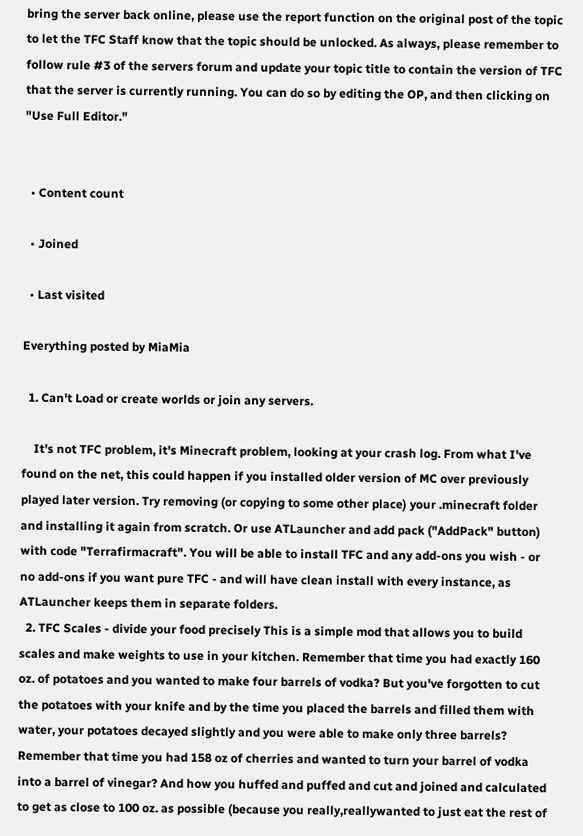bring the server back online, please use the report function on the original post of the topic to let the TFC Staff know that the topic should be unlocked. As always, please remember to follow rule #3 of the servers forum and update your topic title to contain the version of TFC that the server is currently running. You can do so by editing the OP, and then clicking on "Use Full Editor."


  • Content count

  • Joined

  • Last visited

Everything posted by MiaMia

  1. Can't Load or create worlds or join any servers.

    It's not TFC problem, it's Minecraft problem, looking at your crash log. From what I've found on the net, this could happen if you installed older version of MC over previously played later version. Try removing (or copying to some other place) your .minecraft folder and installing it again from scratch. Or use ATLauncher and add pack ("AddPack" button) with code "Terrafirmacraft". You will be able to install TFC and any add-ons you wish - or no add-ons if you want pure TFC - and will have clean install with every instance, as ATLauncher keeps them in separate folders.
  2. TFC Scales - divide your food precisely This is a simple mod that allows you to build scales and make weights to use in your kitchen. Remember that time you had exactly 160 oz. of potatoes and you wanted to make four barrels of vodka? But you've forgotten to cut the potatoes with your knife and by the time you placed the barrels and filled them with water, your potatoes decayed slightly and you were able to make only three barrels? Remember that time you had 158 oz of cherries and wanted to turn your barrel of vodka into a barrel of vinegar? And how you huffed and puffed and cut and joined and calculated to get as close to 100 oz. as possible (because you really,reallywanted to just eat the rest of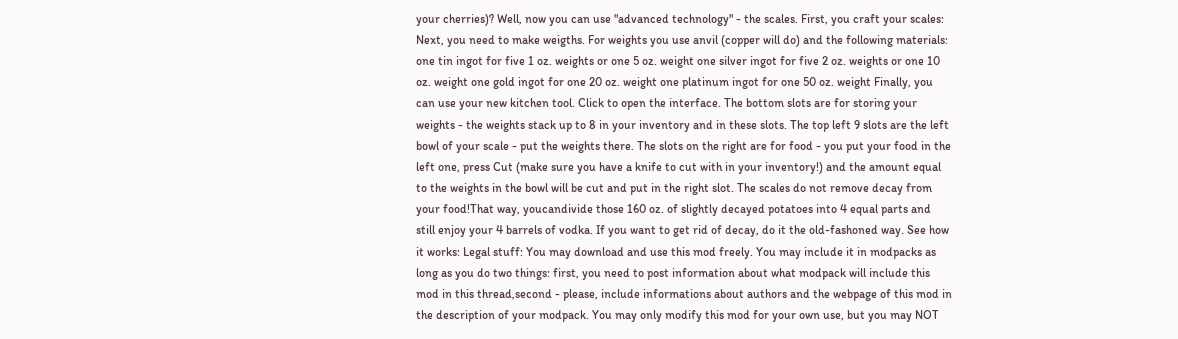your cherries)? Well, now you can use "advanced technology" - the scales. First, you craft your scales: Next, you need to make weigths. For weights you use anvil (copper will do) and the following materials: one tin ingot for five 1 oz. weights or one 5 oz. weight one silver ingot for five 2 oz. weights or one 10 oz. weight one gold ingot for one 20 oz. weight one platinum ingot for one 50 oz. weight Finally, you can use your new kitchen tool. Click to open the interface. The bottom slots are for storing your weights - the weights stack up to 8 in your inventory and in these slots. The top left 9 slots are the left bowl of your scale - put the weights there. The slots on the right are for food - you put your food in the left one, press Cut (make sure you have a knife to cut with in your inventory!) and the amount equal to the weights in the bowl will be cut and put in the right slot. The scales do not remove decay from your food!That way, youcandivide those 160 oz. of slightly decayed potatoes into 4 equal parts and still enjoy your 4 barrels of vodka. If you want to get rid of decay, do it the old-fashoned way. See how it works: Legal stuff: You may download and use this mod freely. You may include it in modpacks as long as you do two things: first, you need to post information about what modpack will include this mod in this thread,second - please, include informations about authors and the webpage of this mod in the description of your modpack. You may only modify this mod for your own use, but you may NOT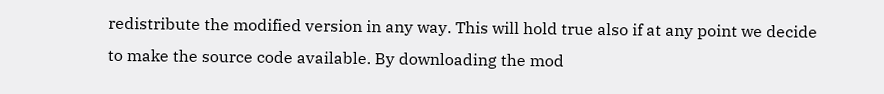redistribute the modified version in any way. This will hold true also if at any point we decide to make the source code available. By downloading the mod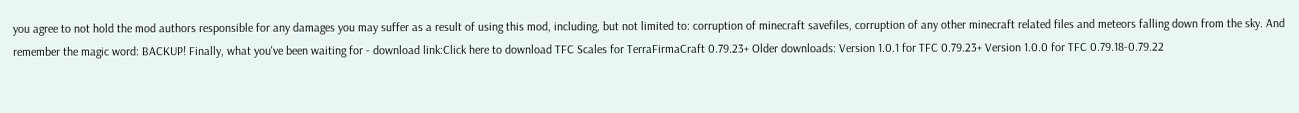you agree to not hold the mod authors responsible for any damages you may suffer as a result of using this mod, including, but not limited to: corruption of minecraft savefiles, corruption of any other minecraft related files and meteors falling down from the sky. And remember the magic word: BACKUP! Finally, what you've been waiting for - download link:Click here to download TFC Scales for TerraFirmaCraft 0.79.23+ Older downloads: Version 1.0.1 for TFC 0.79.23+ Version 1.0.0 for TFC 0.79.18-0.79.22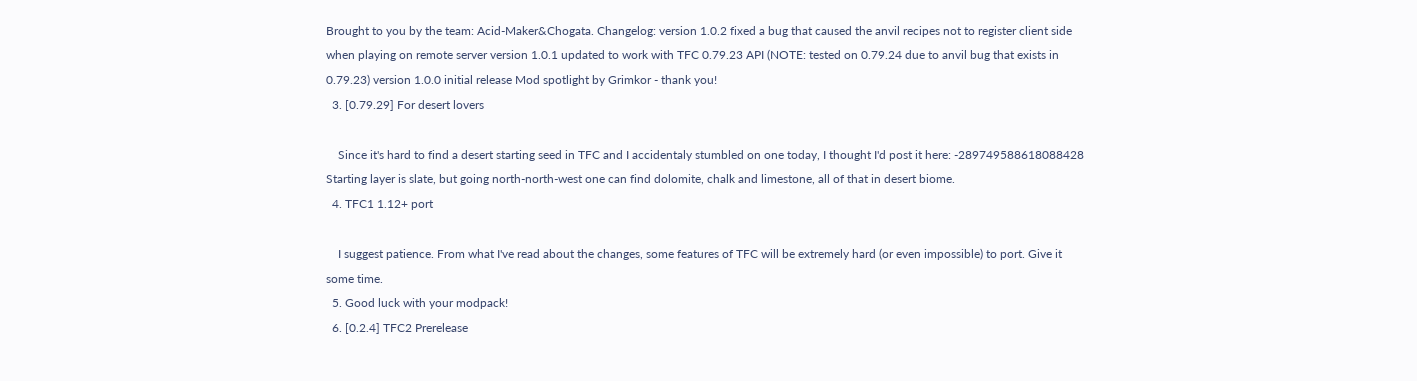Brought to you by the team: Acid-Maker&Chogata. Changelog: version 1.0.2 fixed a bug that caused the anvil recipes not to register client side when playing on remote server version 1.0.1 updated to work with TFC 0.79.23 API (NOTE: tested on 0.79.24 due to anvil bug that exists in 0.79.23) version 1.0.0 initial release Mod spotlight by Grimkor - thank you!
  3. [0.79.29] For desert lovers

    Since it's hard to find a desert starting seed in TFC and I accidentaly stumbled on one today, I thought I'd post it here: -289749588618088428 Starting layer is slate, but going north-north-west one can find dolomite, chalk and limestone, all of that in desert biome.
  4. TFC1 1.12+ port

    I suggest patience. From what I've read about the changes, some features of TFC will be extremely hard (or even impossible) to port. Give it some time.
  5. Good luck with your modpack!
  6. [0.2.4] TFC2 Prerelease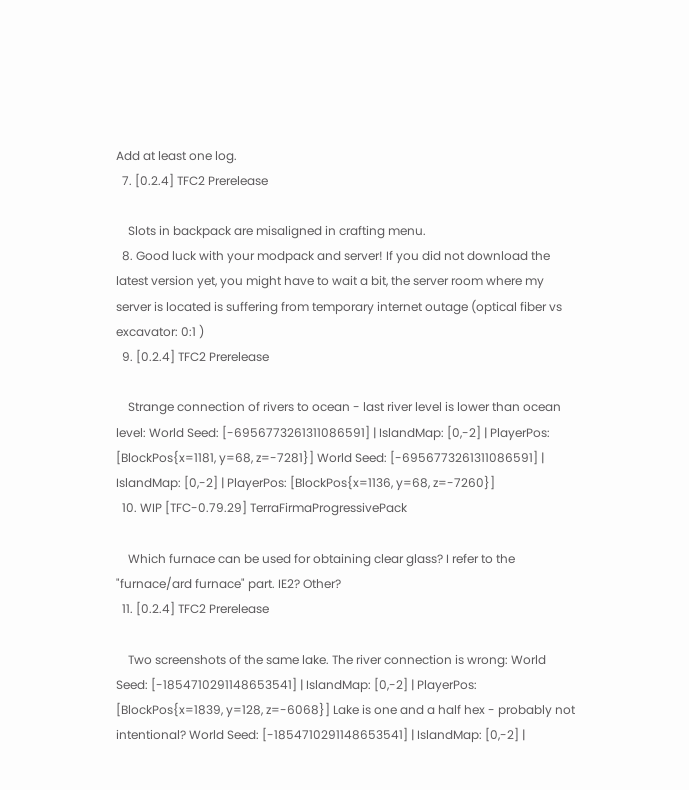Add at least one log.
  7. [0.2.4] TFC2 Prerelease

    Slots in backpack are misaligned in crafting menu.
  8. Good luck with your modpack and server! If you did not download the latest version yet, you might have to wait a bit, the server room where my server is located is suffering from temporary internet outage (optical fiber vs excavator: 0:1 )
  9. [0.2.4] TFC2 Prerelease

    Strange connection of rivers to ocean - last river level is lower than ocean level: World Seed: [-6956773261311086591] | IslandMap: [0,-2] | PlayerPos: [BlockPos{x=1181, y=68, z=-7281}] World Seed: [-6956773261311086591] | IslandMap: [0,-2] | PlayerPos: [BlockPos{x=1136, y=68, z=-7260}]
  10. WIP [TFC-0.79.29] TerraFirmaProgressivePack

    Which furnace can be used for obtaining clear glass? I refer to the "furnace/ard furnace" part. IE2? Other?
  11. [0.2.4] TFC2 Prerelease

    Two screenshots of the same lake. The river connection is wrong: World Seed: [-1854710291148653541] | IslandMap: [0,-2] | PlayerPos: [BlockPos{x=1839, y=128, z=-6068}] Lake is one and a half hex - probably not intentional? World Seed: [-1854710291148653541] | IslandMap: [0,-2] |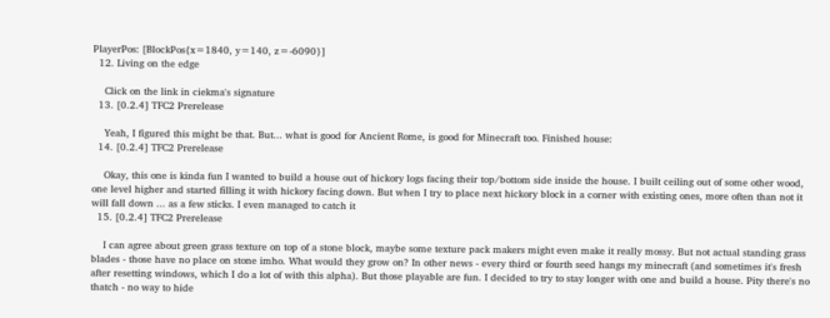PlayerPos: [BlockPos{x=1840, y=140, z=-6090}]
  12. Living on the edge

    Click on the link in ciekma's signature
  13. [0.2.4] TFC2 Prerelease

    Yeah, I figured this might be that. But... what is good for Ancient Rome, is good for Minecraft too. Finished house:
  14. [0.2.4] TFC2 Prerelease

    Okay, this one is kinda fun I wanted to build a house out of hickory logs facing their top/bottom side inside the house. I built ceiling out of some other wood, one level higher and started filling it with hickory facing down. But when I try to place next hickory block in a corner with existing ones, more often than not it will fall down ... as a few sticks. I even managed to catch it
  15. [0.2.4] TFC2 Prerelease

    I can agree about green grass texture on top of a stone block, maybe some texture pack makers might even make it really mossy. But not actual standing grass blades - those have no place on stone imho. What would they grow on? In other news - every third or fourth seed hangs my minecraft (and sometimes it's fresh after resetting windows, which I do a lot of with this alpha). But those playable are fun. I decided to try to stay longer with one and build a house. Pity there's no thatch - no way to hide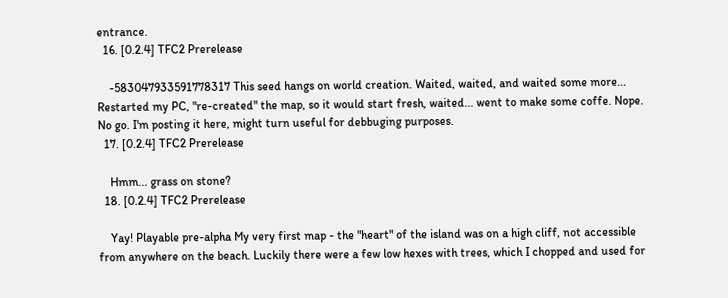entrance.
  16. [0.2.4] TFC2 Prerelease

    -583047933591778317 This seed hangs on world creation. Waited, waited, and waited some more... Restarted my PC, "re-created" the map, so it would start fresh, waited... went to make some coffe. Nope. No go. I'm posting it here, might turn useful for debbuging purposes.
  17. [0.2.4] TFC2 Prerelease

    Hmm... grass on stone?
  18. [0.2.4] TFC2 Prerelease

    Yay! Playable pre-alpha My very first map - the "heart" of the island was on a high cliff, not accessible from anywhere on the beach. Luckily there were a few low hexes with trees, which I chopped and used for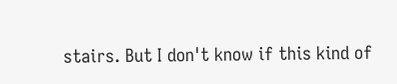stairs. But I don't know if this kind of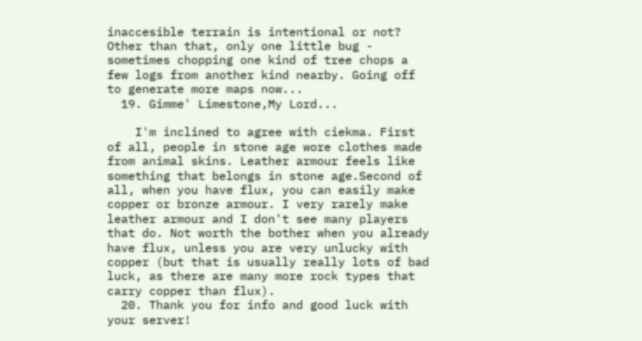inaccesible terrain is intentional or not? Other than that, only one little bug - sometimes chopping one kind of tree chops a few logs from another kind nearby. Going off to generate more maps now...
  19. Gimme' Limestone,My Lord...

    I'm inclined to agree with ciekma. First of all, people in stone age wore clothes made from animal skins. Leather armour feels like something that belongs in stone age.Second of all, when you have flux, you can easily make copper or bronze armour. I very rarely make leather armour and I don't see many players that do. Not worth the bother when you already have flux, unless you are very unlucky with copper (but that is usually really lots of bad luck, as there are many more rock types that carry copper than flux).
  20. Thank you for info and good luck with your server!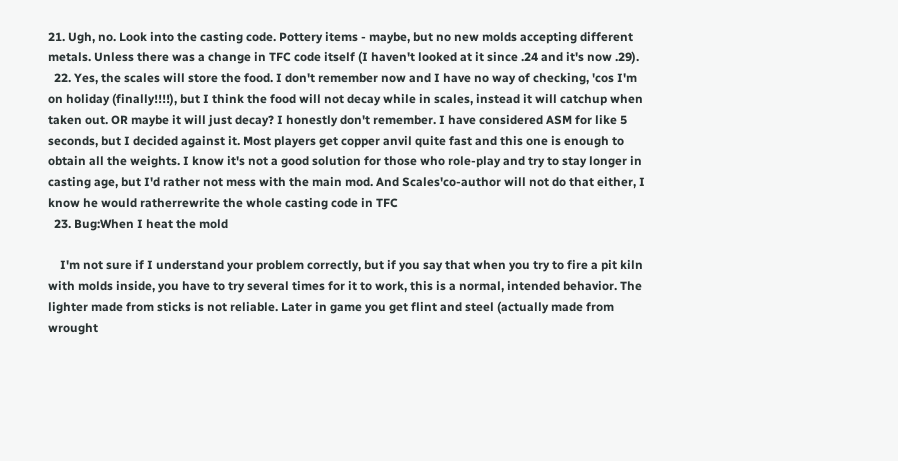21. Ugh, no. Look into the casting code. Pottery items - maybe, but no new molds accepting different metals. Unless there was a change in TFC code itself (I haven't looked at it since .24 and it's now .29).
  22. Yes, the scales will store the food. I don't remember now and I have no way of checking, 'cos I'm on holiday (finally!!!!), but I think the food will not decay while in scales, instead it will catchup when taken out. OR maybe it will just decay? I honestly don't remember. I have considered ASM for like 5 seconds, but I decided against it. Most players get copper anvil quite fast and this one is enough to obtain all the weights. I know it's not a good solution for those who role-play and try to stay longer in casting age, but I'd rather not mess with the main mod. And Scales'co-author will not do that either, I know he would ratherrewrite the whole casting code in TFC
  23. Bug:When I heat the mold

    I'm not sure if I understand your problem correctly, but if you say that when you try to fire a pit kiln with molds inside, you have to try several times for it to work, this is a normal, intended behavior. The lighter made from sticks is not reliable. Later in game you get flint and steel (actually made from wrought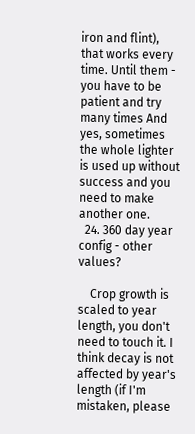iron and flint), that works every time. Until them - you have to be patient and try many times And yes, sometimes the whole lighter is used up without success and you need to make another one.
  24. 360 day year config - other values?

    Crop growth is scaled to year length, you don't need to touch it. I think decay is not affected by year's length (if I'm mistaken, please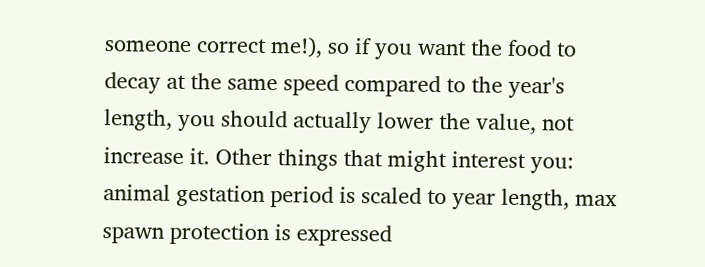someone correct me!), so if you want the food to decay at the same speed compared to the year's length, you should actually lower the value, not increase it. Other things that might interest you: animal gestation period is scaled to year length, max spawn protection is expressed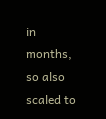in months, so also scaled to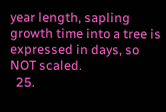year length, sapling growth time into a tree is expressed in days, so NOT scaled.
  25.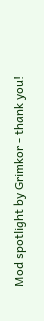Mod spotlight by Grimkor - thank you!